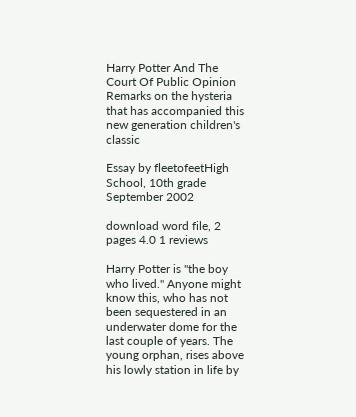Harry Potter And The Court Of Public Opinion Remarks on the hysteria that has accompanied this new generation children's classic

Essay by fleetofeetHigh School, 10th grade September 2002

download word file, 2 pages 4.0 1 reviews

Harry Potter is "the boy who lived." Anyone might know this, who has not been sequestered in an underwater dome for the last couple of years. The young orphan, rises above his lowly station in life by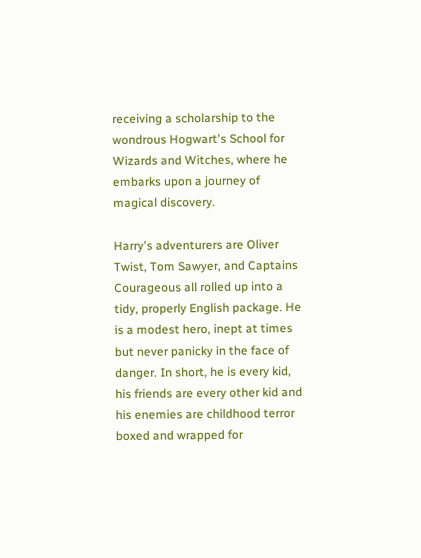receiving a scholarship to the wondrous Hogwart's School for Wizards and Witches, where he embarks upon a journey of magical discovery.

Harry's adventurers are Oliver Twist, Tom Sawyer, and Captains Courageous all rolled up into a tidy, properly English package. He is a modest hero, inept at times but never panicky in the face of danger. In short, he is every kid, his friends are every other kid and his enemies are childhood terror boxed and wrapped for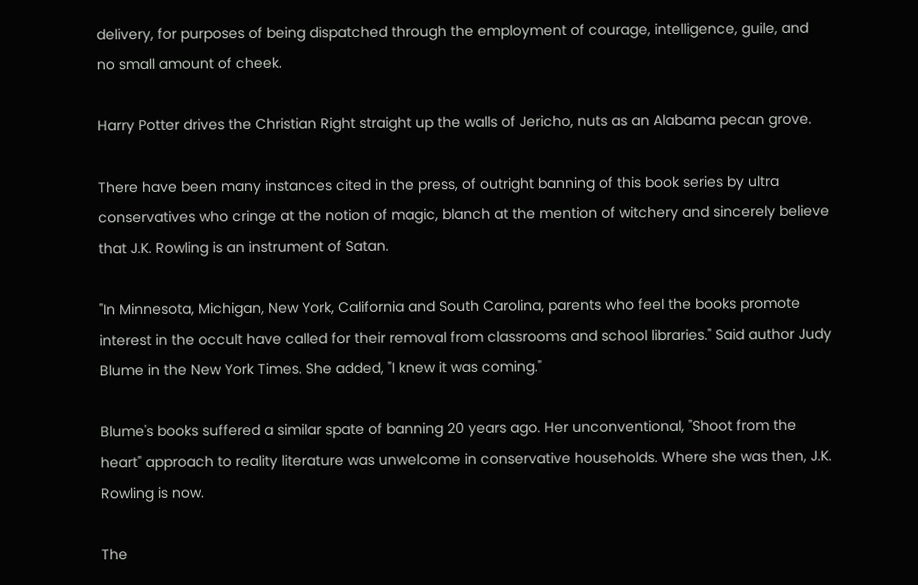delivery, for purposes of being dispatched through the employment of courage, intelligence, guile, and no small amount of cheek.

Harry Potter drives the Christian Right straight up the walls of Jericho, nuts as an Alabama pecan grove.

There have been many instances cited in the press, of outright banning of this book series by ultra conservatives who cringe at the notion of magic, blanch at the mention of witchery and sincerely believe that J.K. Rowling is an instrument of Satan.

"In Minnesota, Michigan, New York, California and South Carolina, parents who feel the books promote interest in the occult have called for their removal from classrooms and school libraries." Said author Judy Blume in the New York Times. She added, "I knew it was coming."

Blume's books suffered a similar spate of banning 20 years ago. Her unconventional, "Shoot from the heart" approach to reality literature was unwelcome in conservative households. Where she was then, J.K. Rowling is now.

The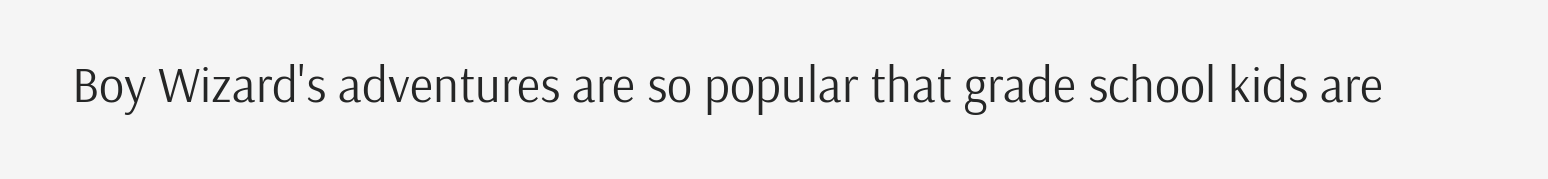Boy Wizard's adventures are so popular that grade school kids are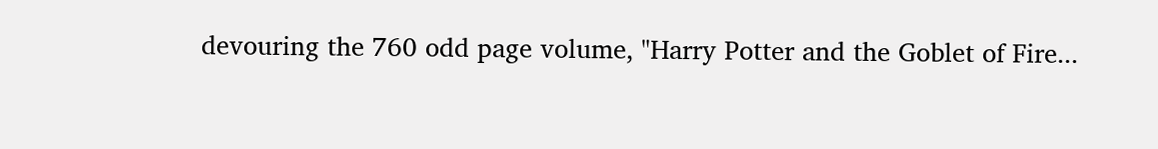devouring the 760 odd page volume, "Harry Potter and the Goblet of Fire...